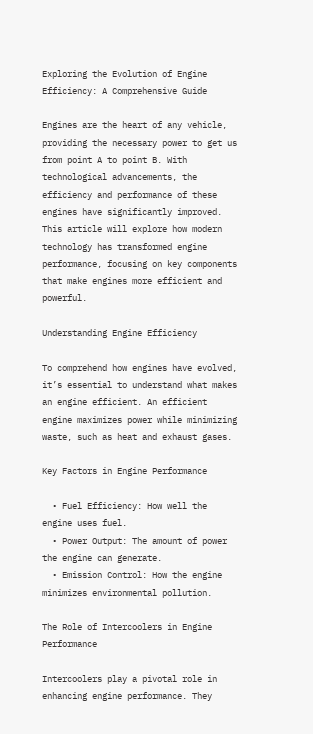Exploring the Evolution of Engine Efficiency: A Comprehensive Guide

Engines are the heart of any vehicle, providing the necessary power to get us from point A to point B. With technological advancements, the efficiency and performance of these engines have significantly improved. This article will explore how modern technology has transformed engine performance, focusing on key components that make engines more efficient and powerful.

Understanding Engine Efficiency

To comprehend how engines have evolved, it’s essential to understand what makes an engine efficient. An efficient engine maximizes power while minimizing waste, such as heat and exhaust gases.

Key Factors in Engine Performance

  • Fuel Efficiency: How well the engine uses fuel.
  • Power Output: The amount of power the engine can generate.
  • Emission Control: How the engine minimizes environmental pollution.

The Role of Intercoolers in Engine Performance

Intercoolers play a pivotal role in enhancing engine performance. They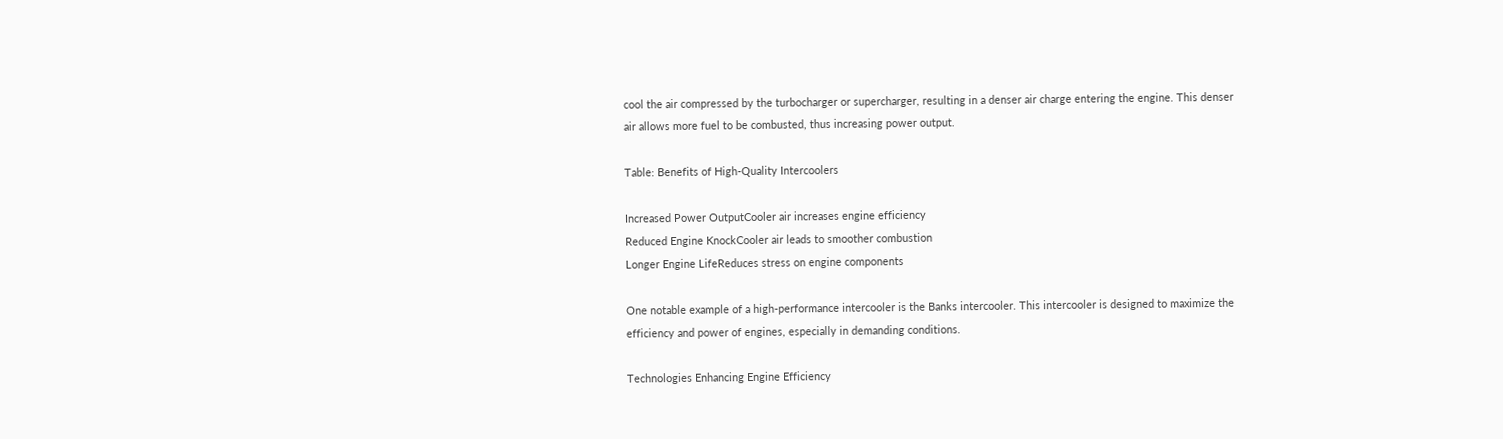cool the air compressed by the turbocharger or supercharger, resulting in a denser air charge entering the engine. This denser air allows more fuel to be combusted, thus increasing power output.

Table: Benefits of High-Quality Intercoolers

Increased Power OutputCooler air increases engine efficiency
Reduced Engine KnockCooler air leads to smoother combustion
Longer Engine LifeReduces stress on engine components

One notable example of a high-performance intercooler is the Banks intercooler. This intercooler is designed to maximize the efficiency and power of engines, especially in demanding conditions.

Technologies Enhancing Engine Efficiency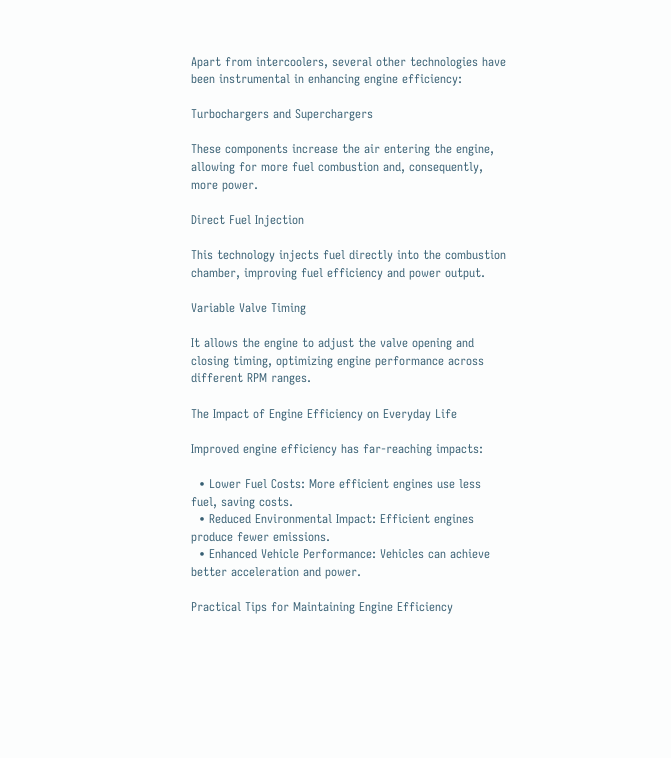Apart from intercoolers, several other technologies have been instrumental in enhancing engine efficiency:

Turbochargers and Superchargers

These components increase the air entering the engine, allowing for more fuel combustion and, consequently, more power.

Direct Fuel Injection

This technology injects fuel directly into the combustion chamber, improving fuel efficiency and power output.

Variable Valve Timing

It allows the engine to adjust the valve opening and closing timing, optimizing engine performance across different RPM ranges.

The Impact of Engine Efficiency on Everyday Life

Improved engine efficiency has far-reaching impacts:

  • Lower Fuel Costs: More efficient engines use less fuel, saving costs.
  • Reduced Environmental Impact: Efficient engines produce fewer emissions.
  • Enhanced Vehicle Performance: Vehicles can achieve better acceleration and power.

Practical Tips for Maintaining Engine Efficiency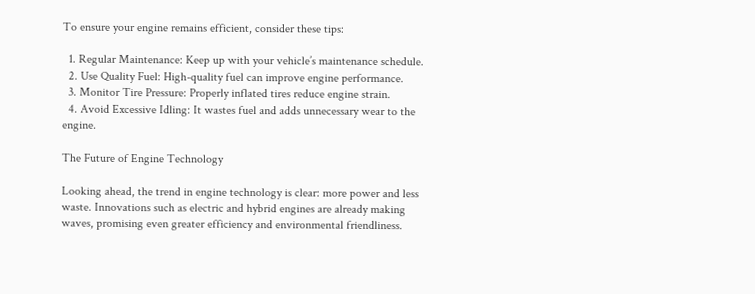To ensure your engine remains efficient, consider these tips:

  1. Regular Maintenance: Keep up with your vehicle’s maintenance schedule.
  2. Use Quality Fuel: High-quality fuel can improve engine performance.
  3. Monitor Tire Pressure: Properly inflated tires reduce engine strain.
  4. Avoid Excessive Idling: It wastes fuel and adds unnecessary wear to the engine.

The Future of Engine Technology

Looking ahead, the trend in engine technology is clear: more power and less waste. Innovations such as electric and hybrid engines are already making waves, promising even greater efficiency and environmental friendliness.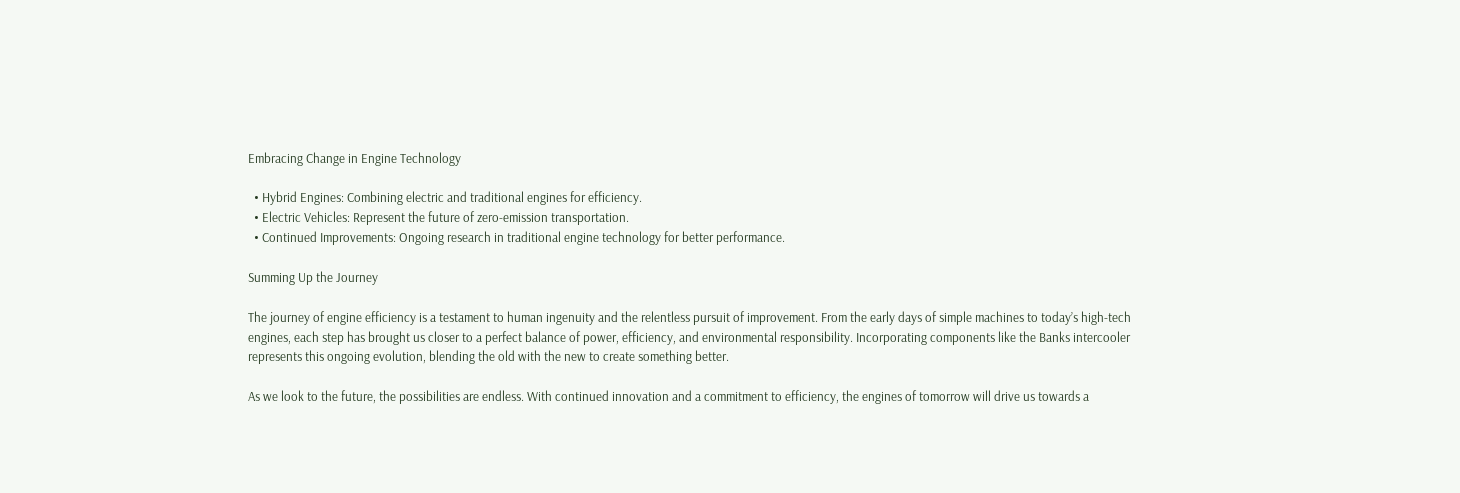Embracing Change in Engine Technology

  • Hybrid Engines: Combining electric and traditional engines for efficiency.
  • Electric Vehicles: Represent the future of zero-emission transportation.
  • Continued Improvements: Ongoing research in traditional engine technology for better performance.

Summing Up the Journey

The journey of engine efficiency is a testament to human ingenuity and the relentless pursuit of improvement. From the early days of simple machines to today’s high-tech engines, each step has brought us closer to a perfect balance of power, efficiency, and environmental responsibility. Incorporating components like the Banks intercooler represents this ongoing evolution, blending the old with the new to create something better.

As we look to the future, the possibilities are endless. With continued innovation and a commitment to efficiency, the engines of tomorrow will drive us towards a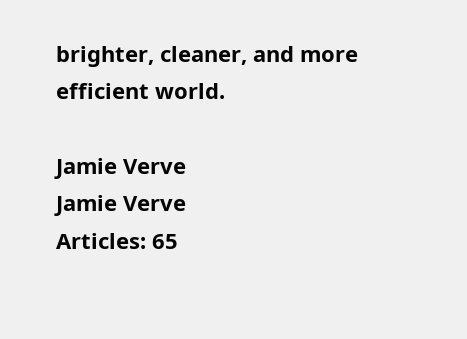brighter, cleaner, and more efficient world.

Jamie Verve
Jamie Verve
Articles: 65